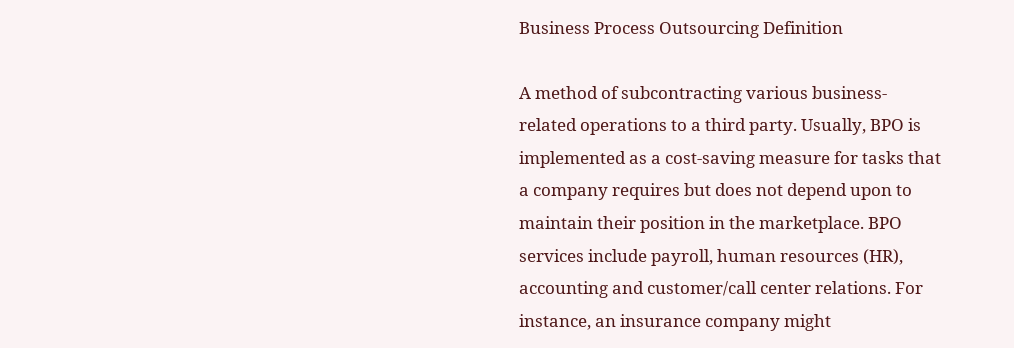Business Process Outsourcing Definition

A method of subcontracting various business-related operations to a third party. Usually, BPO is implemented as a cost-saving measure for tasks that a company requires but does not depend upon to maintain their position in the marketplace. BPO services include payroll, human resources (HR), accounting and customer/call center relations. For instance, an insurance company might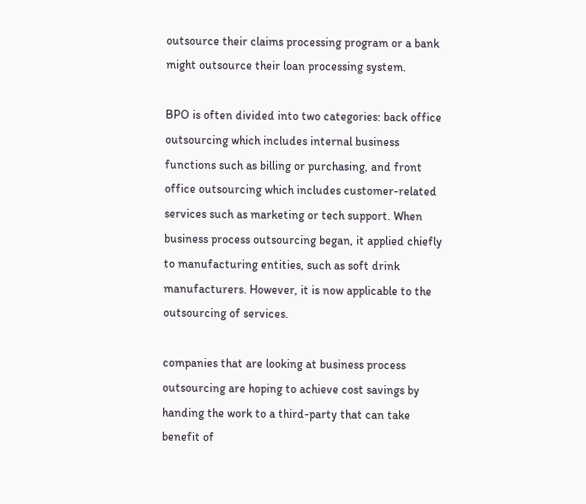outsource their claims processing program or a bank might outsource their loan processing system.

BPO is often divided into two categories: back office outsourcing which includes internal business functions such as billing or purchasing, and front office outsourcing which includes customer-related services such as marketing or tech support. When business process outsourcing began, it applied chiefly to manufacturing entities, such as soft drink manufacturers. However, it is now applicable to the outsourcing of services.

companies that are looking at business process outsourcing are hoping to achieve cost savings by handing the work to a third-party that can take benefit of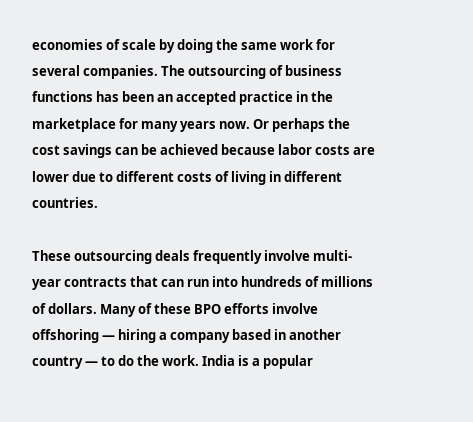economies of scale by doing the same work for several companies. The outsourcing of business functions has been an accepted practice in the marketplace for many years now. Or perhaps the cost savings can be achieved because labor costs are lower due to different costs of living in different countries.

These outsourcing deals frequently involve multi-year contracts that can run into hundreds of millions of dollars. Many of these BPO efforts involve offshoring — hiring a company based in another country — to do the work. India is a popular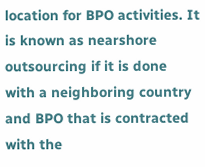location for BPO activities. It is known as nearshore outsourcing if it is done with a neighboring country and BPO that is contracted with the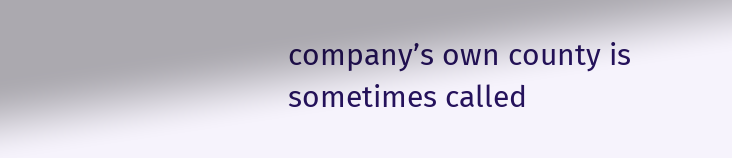company’s own county is sometimes called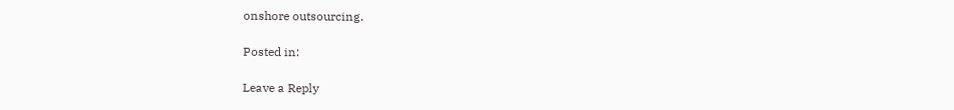onshore outsourcing.

Posted in:

Leave a Reply